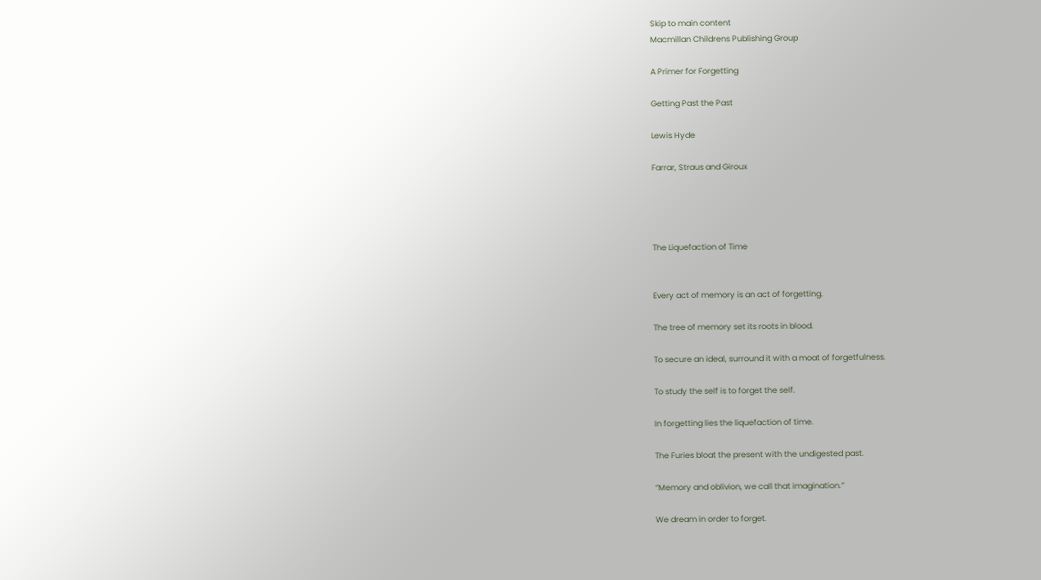Skip to main content
Macmillan Childrens Publishing Group

A Primer for Forgetting

Getting Past the Past

Lewis Hyde

Farrar, Straus and Giroux




The Liquefaction of Time


Every act of memory is an act of forgetting.

The tree of memory set its roots in blood.

To secure an ideal, surround it with a moat of forgetfulness.

To study the self is to forget the self.

In forgetting lies the liquefaction of time.

The Furies bloat the present with the undigested past.

“Memory and oblivion, we call that imagination.”

We dream in order to forget.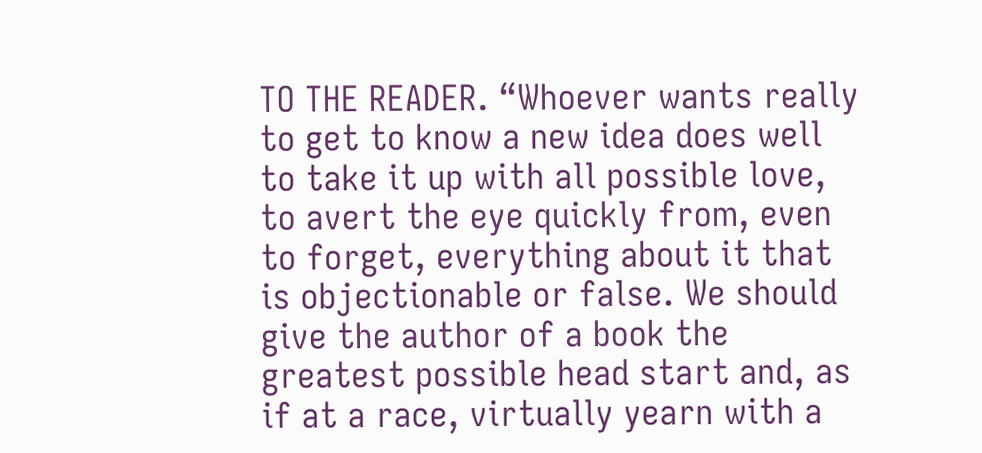TO THE READER. “Whoever wants really to get to know a new idea does well to take it up with all possible love, to avert the eye quickly from, even to forget, everything about it that is objectionable or false. We should give the author of a book the greatest possible head start and, as if at a race, virtually yearn with a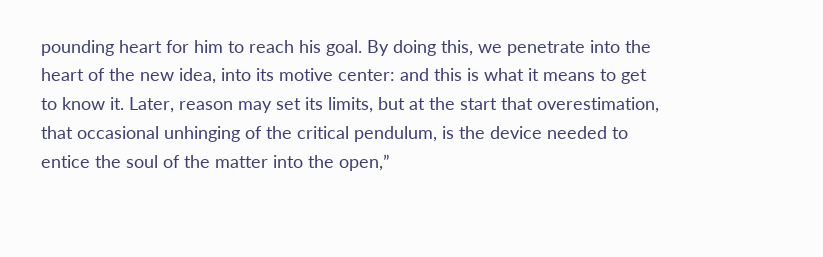pounding heart for him to reach his goal. By doing this, we penetrate into the heart of the new idea, into its motive center: and this is what it means to get to know it. Later, reason may set its limits, but at the start that overestimation, that occasional unhinging of the critical pendulum, is the device needed to entice the soul of the matter into the open,”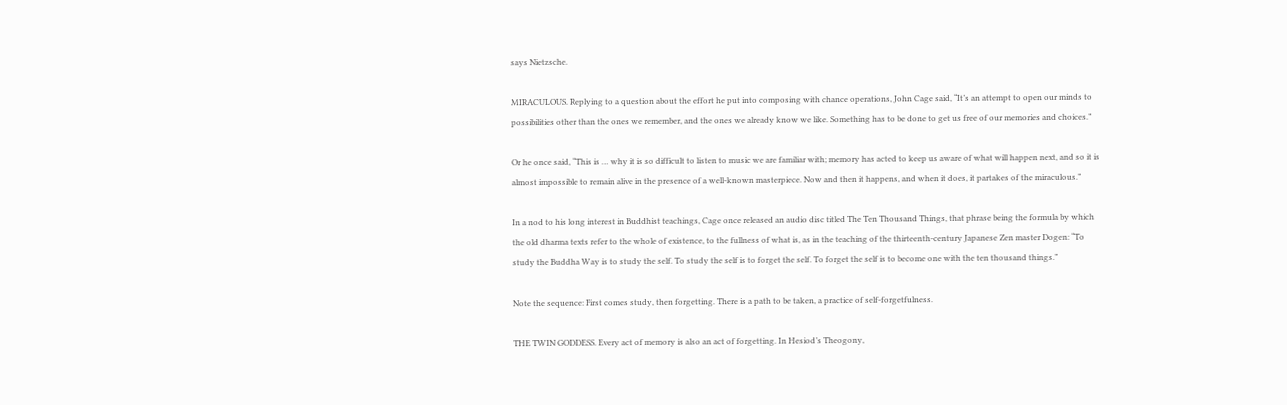says Nietzsche.

MIRACULOUS. Replying to a question about the effort he put into composing with chance operations, John Cage said, “It’s an attempt to open our minds to possibilities other than the ones we remember, and the ones we already know we like. Something has to be done to get us free of our memories and choices.”

Or he once said, “This is … why it is so difficult to listen to music we are familiar with; memory has acted to keep us aware of what will happen next, and so it is almost impossible to remain alive in the presence of a well-known masterpiece. Now and then it happens, and when it does, it partakes of the miraculous.”

In a nod to his long interest in Buddhist teachings, Cage once released an audio disc titled The Ten Thousand Things, that phrase being the formula by which the old dharma texts refer to the whole of existence, to the fullness of what is, as in the teaching of the thirteenth-century Japanese Zen master Dogen: “To study the Buddha Way is to study the self. To study the self is to forget the self. To forget the self is to become one with the ten thousand things.”

Note the sequence: First comes study, then forgetting. There is a path to be taken, a practice of self-forgetfulness.

THE TWIN GODDESS. Every act of memory is also an act of forgetting. In Hesiod’s Theogony,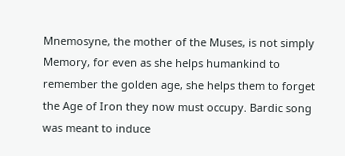Mnemosyne, the mother of the Muses, is not simply Memory, for even as she helps humankind to remember the golden age, she helps them to forget the Age of Iron they now must occupy. Bardic song was meant to induce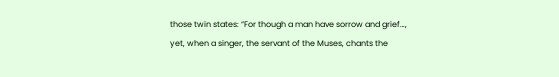those twin states: “For though a man have sorrow and grief…, yet, when a singer, the servant of the Muses, chants the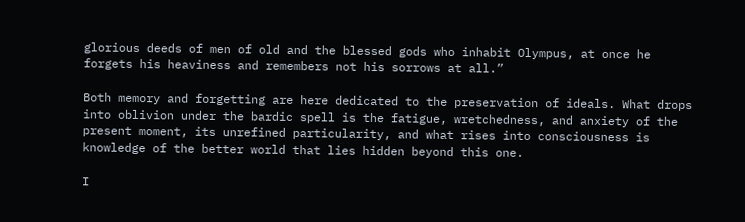glorious deeds of men of old and the blessed gods who inhabit Olympus, at once he forgets his heaviness and remembers not his sorrows at all.”

Both memory and forgetting are here dedicated to the preservation of ideals. What drops into oblivion under the bardic spell is the fatigue, wretchedness, and anxiety of the present moment, its unrefined particularity, and what rises into consciousness is knowledge of the better world that lies hidden beyond this one.

I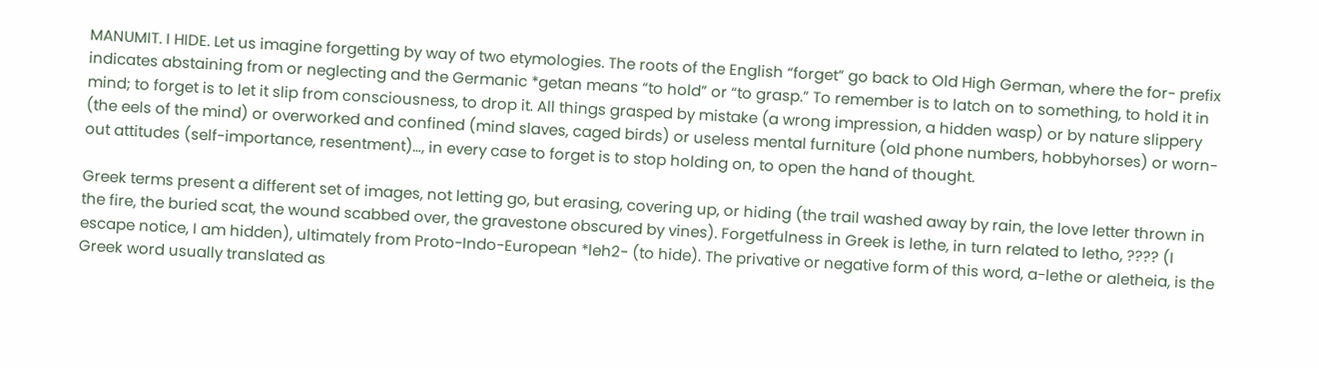MANUMIT. I HIDE. Let us imagine forgetting by way of two etymologies. The roots of the English “forget” go back to Old High German, where the for- prefix indicates abstaining from or neglecting and the Germanic *getan means “to hold” or “to grasp.” To remember is to latch on to something, to hold it in mind; to forget is to let it slip from consciousness, to drop it. All things grasped by mistake (a wrong impression, a hidden wasp) or by nature slippery (the eels of the mind) or overworked and confined (mind slaves, caged birds) or useless mental furniture (old phone numbers, hobbyhorses) or worn-out attitudes (self-importance, resentment)…, in every case to forget is to stop holding on, to open the hand of thought.

Greek terms present a different set of images, not letting go, but erasing, covering up, or hiding (the trail washed away by rain, the love letter thrown in the fire, the buried scat, the wound scabbed over, the gravestone obscured by vines). Forgetfulness in Greek is lethe, in turn related to letho, ???? (I escape notice, I am hidden), ultimately from Proto-Indo-European *leh2- (to hide). The privative or negative form of this word, a-lethe or aletheia, is the Greek word usually translated as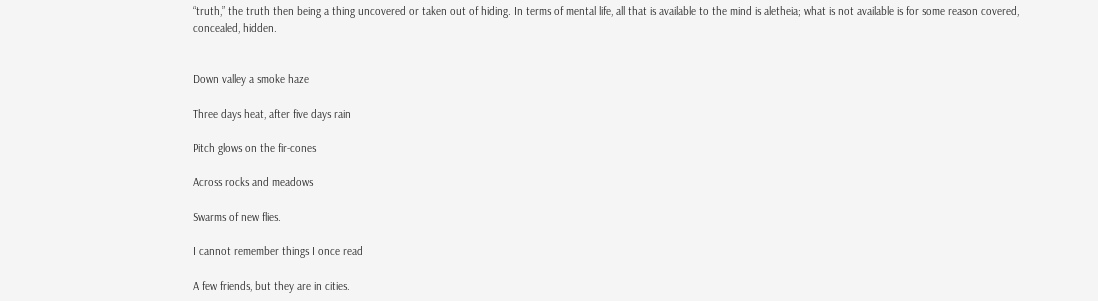“truth,” the truth then being a thing uncovered or taken out of hiding. In terms of mental life, all that is available to the mind is aletheia; what is not available is for some reason covered, concealed, hidden.


Down valley a smoke haze

Three days heat, after five days rain

Pitch glows on the fir-cones

Across rocks and meadows

Swarms of new flies.

I cannot remember things I once read

A few friends, but they are in cities.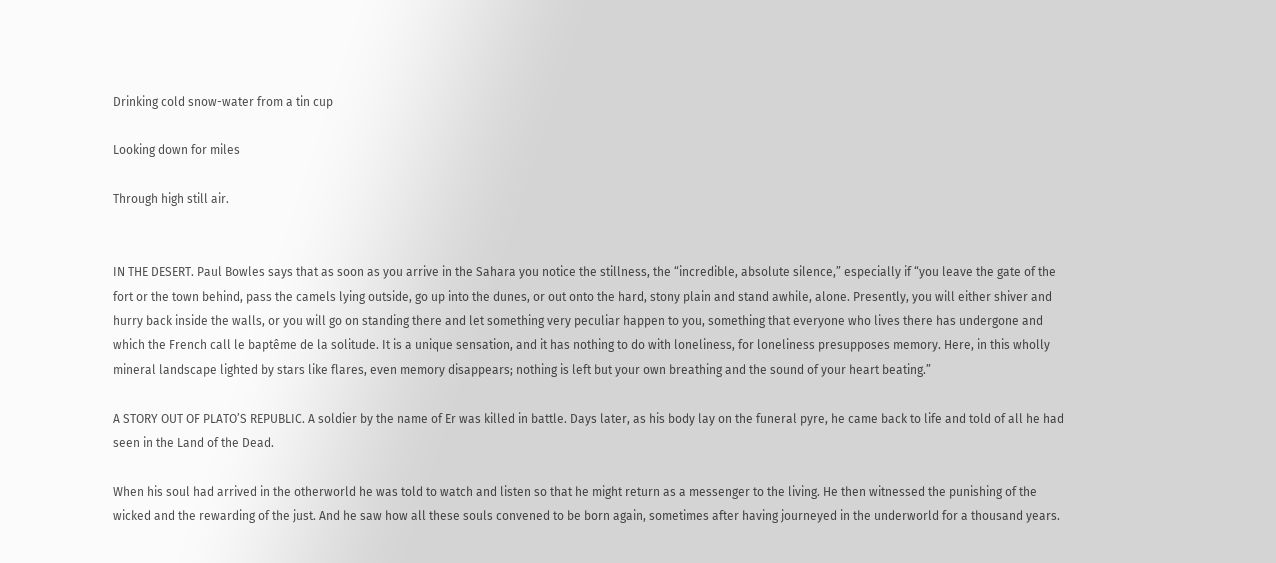Drinking cold snow-water from a tin cup

Looking down for miles

Through high still air.


IN THE DESERT. Paul Bowles says that as soon as you arrive in the Sahara you notice the stillness, the “incredible, absolute silence,” especially if “you leave the gate of the fort or the town behind, pass the camels lying outside, go up into the dunes, or out onto the hard, stony plain and stand awhile, alone. Presently, you will either shiver and hurry back inside the walls, or you will go on standing there and let something very peculiar happen to you, something that everyone who lives there has undergone and which the French call le baptême de la solitude. It is a unique sensation, and it has nothing to do with loneliness, for loneliness presupposes memory. Here, in this wholly mineral landscape lighted by stars like flares, even memory disappears; nothing is left but your own breathing and the sound of your heart beating.”

A STORY OUT OF PLATO’S REPUBLIC. A soldier by the name of Er was killed in battle. Days later, as his body lay on the funeral pyre, he came back to life and told of all he had seen in the Land of the Dead.

When his soul had arrived in the otherworld he was told to watch and listen so that he might return as a messenger to the living. He then witnessed the punishing of the wicked and the rewarding of the just. And he saw how all these souls convened to be born again, sometimes after having journeyed in the underworld for a thousand years.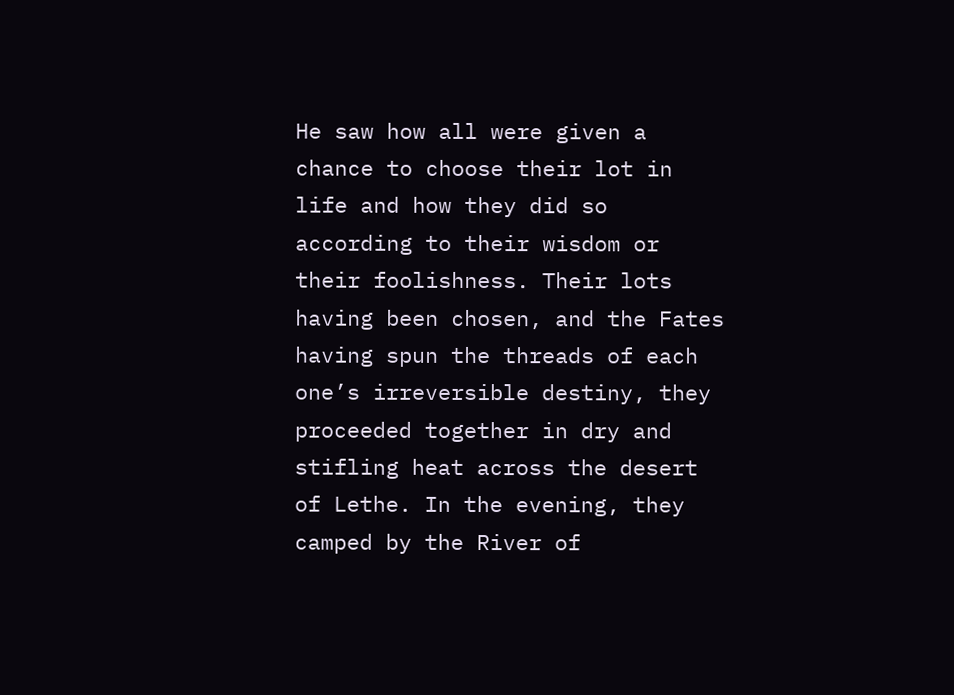He saw how all were given a chance to choose their lot in life and how they did so according to their wisdom or their foolishness. Their lots having been chosen, and the Fates having spun the threads of each one’s irreversible destiny, they proceeded together in dry and stifling heat across the desert of Lethe. In the evening, they camped by the River of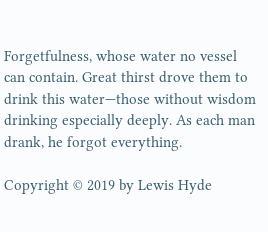Forgetfulness, whose water no vessel can contain. Great thirst drove them to drink this water—those without wisdom drinking especially deeply. As each man drank, he forgot everything.

Copyright © 2019 by Lewis Hyde